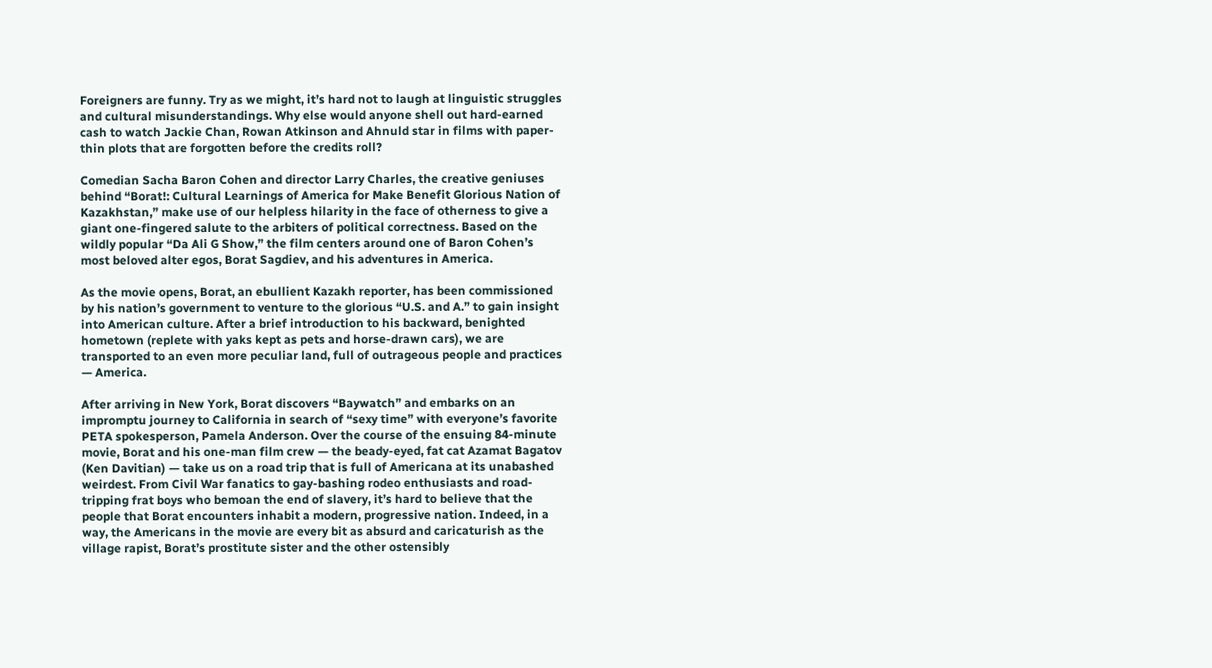Foreigners are funny. Try as we might, it’s hard not to laugh at linguistic struggles and cultural misunderstandings. Why else would anyone shell out hard-earned cash to watch Jackie Chan, Rowan Atkinson and Ahnuld star in films with paper-thin plots that are forgotten before the credits roll?

Comedian Sacha Baron Cohen and director Larry Charles, the creative geniuses behind “Borat!: Cultural Learnings of America for Make Benefit Glorious Nation of Kazakhstan,” make use of our helpless hilarity in the face of otherness to give a giant one-fingered salute to the arbiters of political correctness. Based on the wildly popular “Da Ali G Show,” the film centers around one of Baron Cohen’s most beloved alter egos, Borat Sagdiev, and his adventures in America.

As the movie opens, Borat, an ebullient Kazakh reporter, has been commissioned by his nation’s government to venture to the glorious “U.S. and A.” to gain insight into American culture. After a brief introduction to his backward, benighted hometown (replete with yaks kept as pets and horse-drawn cars), we are transported to an even more peculiar land, full of outrageous people and practices — America.

After arriving in New York, Borat discovers “Baywatch” and embarks on an impromptu journey to California in search of “sexy time” with everyone’s favorite PETA spokesperson, Pamela Anderson. Over the course of the ensuing 84-minute movie, Borat and his one-man film crew — the beady-eyed, fat cat Azamat Bagatov (Ken Davitian) — take us on a road trip that is full of Americana at its unabashed weirdest. From Civil War fanatics to gay-bashing rodeo enthusiasts and road-tripping frat boys who bemoan the end of slavery, it’s hard to believe that the people that Borat encounters inhabit a modern, progressive nation. Indeed, in a way, the Americans in the movie are every bit as absurd and caricaturish as the village rapist, Borat’s prostitute sister and the other ostensibly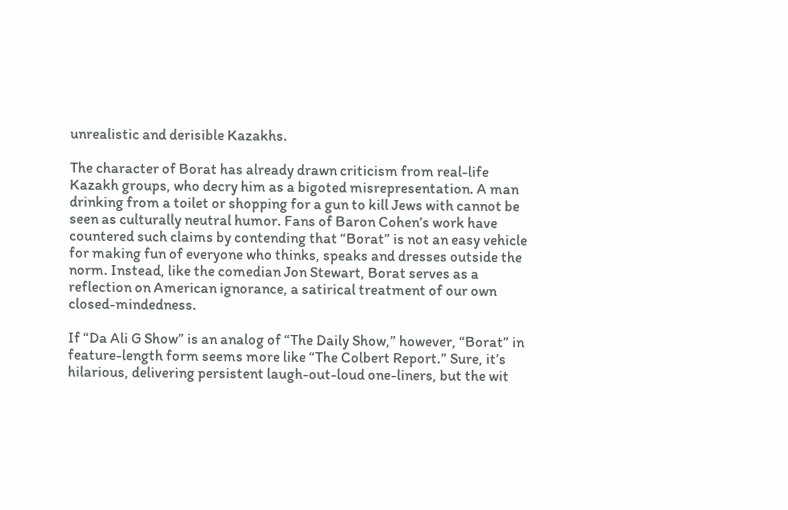unrealistic and derisible Kazakhs.

The character of Borat has already drawn criticism from real-life Kazakh groups, who decry him as a bigoted misrepresentation. A man drinking from a toilet or shopping for a gun to kill Jews with cannot be seen as culturally neutral humor. Fans of Baron Cohen’s work have countered such claims by contending that “Borat” is not an easy vehicle for making fun of everyone who thinks, speaks and dresses outside the norm. Instead, like the comedian Jon Stewart, Borat serves as a reflection on American ignorance, a satirical treatment of our own closed-mindedness.

If “Da Ali G Show” is an analog of “The Daily Show,” however, “Borat” in feature-length form seems more like “The Colbert Report.” Sure, it’s hilarious, delivering persistent laugh-out-loud one-liners, but the wit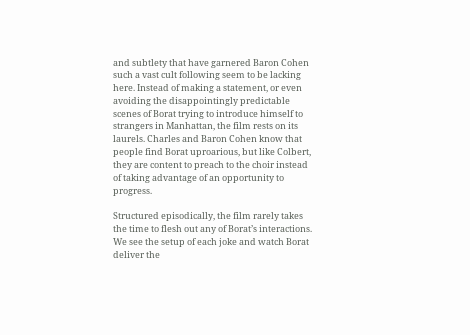and subtlety that have garnered Baron Cohen such a vast cult following seem to be lacking here. Instead of making a statement, or even avoiding the disappointingly predictable scenes of Borat trying to introduce himself to strangers in Manhattan, the film rests on its laurels. Charles and Baron Cohen know that people find Borat uproarious, but like Colbert, they are content to preach to the choir instead of taking advantage of an opportunity to progress.

Structured episodically, the film rarely takes the time to flesh out any of Borat’s interactions. We see the setup of each joke and watch Borat deliver the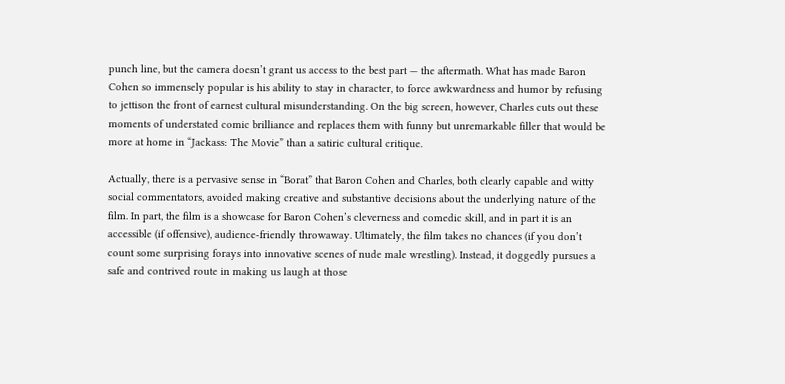punch line, but the camera doesn’t grant us access to the best part — the aftermath. What has made Baron Cohen so immensely popular is his ability to stay in character, to force awkwardness and humor by refusing to jettison the front of earnest cultural misunderstanding. On the big screen, however, Charles cuts out these moments of understated comic brilliance and replaces them with funny but unremarkable filler that would be more at home in “Jackass: The Movie” than a satiric cultural critique.

Actually, there is a pervasive sense in “Borat” that Baron Cohen and Charles, both clearly capable and witty social commentators, avoided making creative and substantive decisions about the underlying nature of the film. In part, the film is a showcase for Baron Cohen’s cleverness and comedic skill, and in part it is an accessible (if offensive), audience-friendly throwaway. Ultimately, the film takes no chances (if you don’t count some surprising forays into innovative scenes of nude male wrestling). Instead, it doggedly pursues a safe and contrived route in making us laugh at those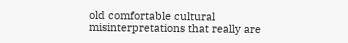old comfortable cultural misinterpretations that really are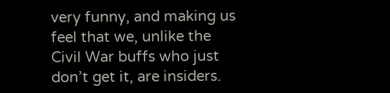very funny, and making us feel that we, unlike the Civil War buffs who just don’t get it, are insiders.